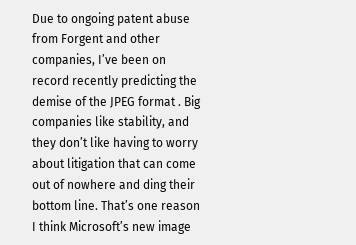Due to ongoing patent abuse from Forgent and other companies, I’ve been on record recently predicting the demise of the JPEG format . Big companies like stability, and they don’t like having to worry about litigation that can come out of nowhere and ding their bottom line. That’s one reason I think Microsoft’s new image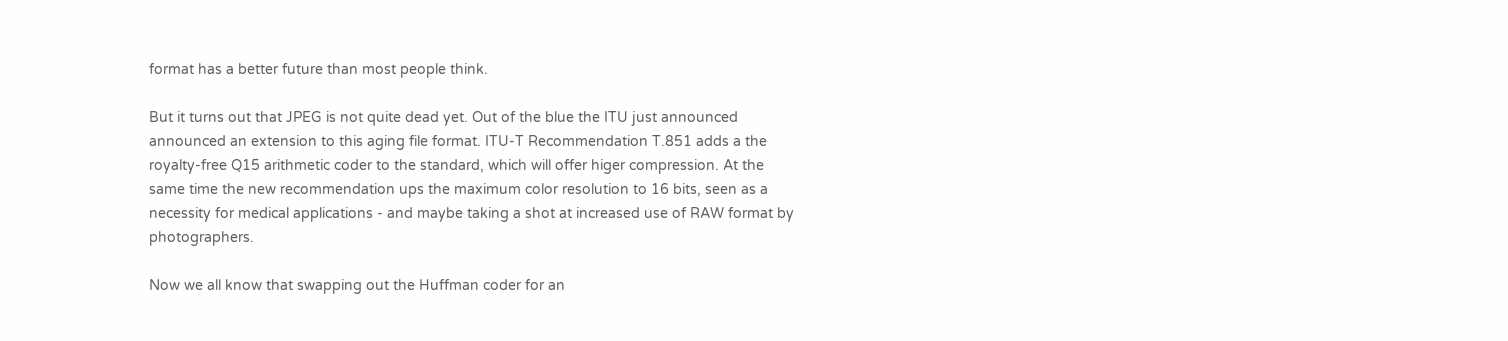format has a better future than most people think.

But it turns out that JPEG is not quite dead yet. Out of the blue the ITU just announced announced an extension to this aging file format. ITU-T Recommendation T.851 adds a the royalty-free Q15 arithmetic coder to the standard, which will offer higer compression. At the same time the new recommendation ups the maximum color resolution to 16 bits, seen as a necessity for medical applications - and maybe taking a shot at increased use of RAW format by photographers.

Now we all know that swapping out the Huffman coder for an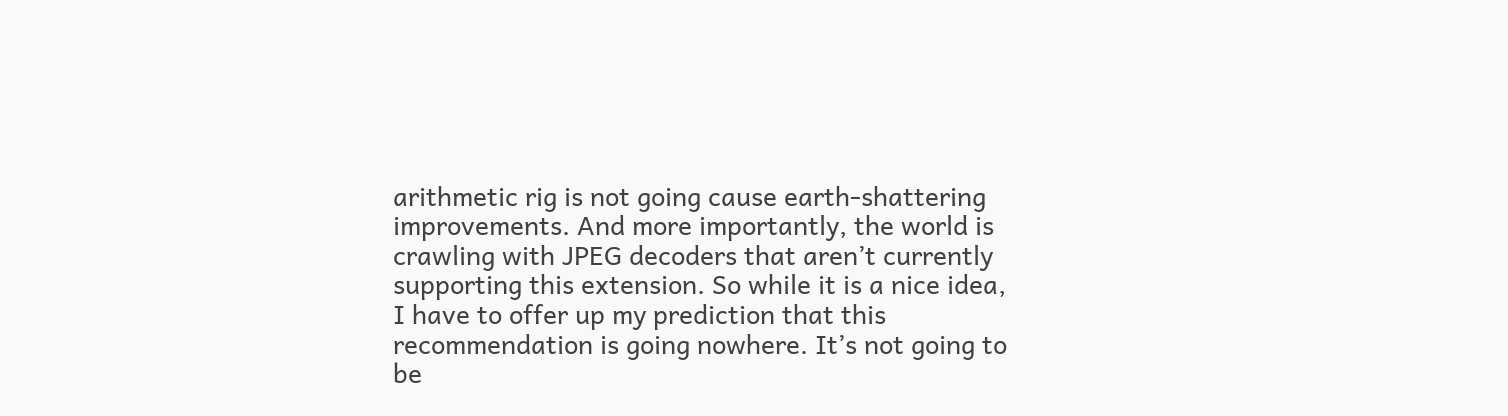arithmetic rig is not going cause earth-shattering improvements. And more importantly, the world is crawling with JPEG decoders that aren’t currently supporting this extension. So while it is a nice idea, I have to offer up my prediction that this recommendation is going nowhere. It’s not going to be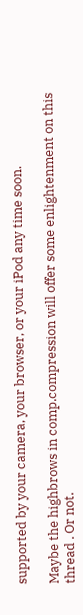supported by your camera, your browser, or your iPod any time soon.

Maybe the highbrows in comp.compression will offer some enlightenment on this thread . Or not.